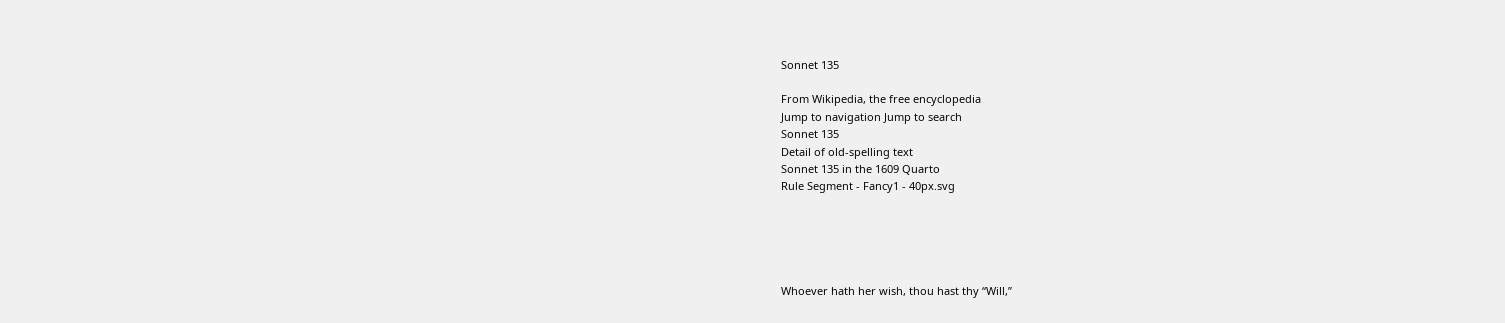Sonnet 135

From Wikipedia, the free encyclopedia
Jump to navigation Jump to search
Sonnet 135
Detail of old-spelling text
Sonnet 135 in the 1609 Quarto
Rule Segment - Fancy1 - 40px.svg





Whoever hath her wish, thou hast thy “Will,”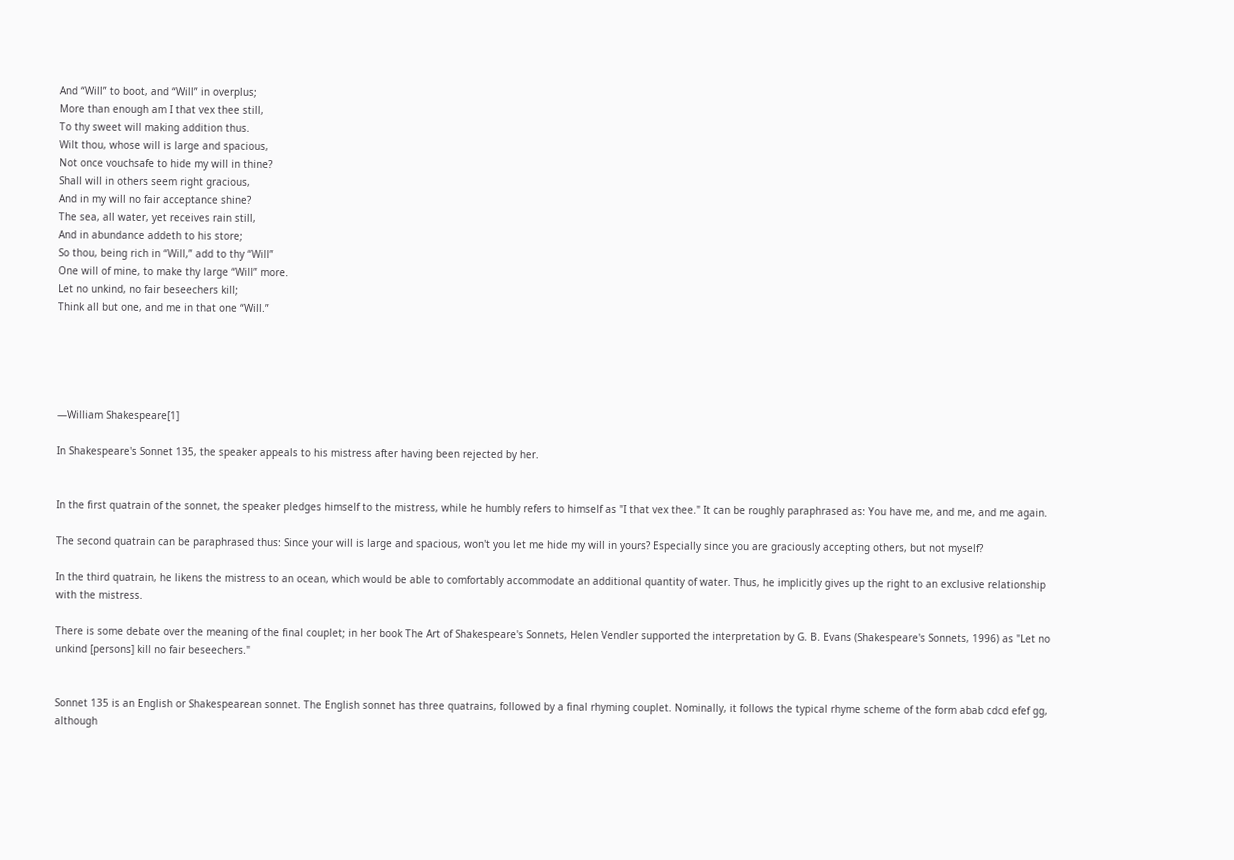And “Will” to boot, and “Will” in overplus;
More than enough am I that vex thee still,
To thy sweet will making addition thus.
Wilt thou, whose will is large and spacious,
Not once vouchsafe to hide my will in thine?
Shall will in others seem right gracious,
And in my will no fair acceptance shine?
The sea, all water, yet receives rain still,
And in abundance addeth to his store;
So thou, being rich in “Will,” add to thy “Will”
One will of mine, to make thy large “Will” more.
Let no unkind, no fair beseechers kill;
Think all but one, and me in that one “Will.”





—William Shakespeare[1]

In Shakespeare's Sonnet 135, the speaker appeals to his mistress after having been rejected by her.


In the first quatrain of the sonnet, the speaker pledges himself to the mistress, while he humbly refers to himself as "I that vex thee." It can be roughly paraphrased as: You have me, and me, and me again.

The second quatrain can be paraphrased thus: Since your will is large and spacious, won't you let me hide my will in yours? Especially since you are graciously accepting others, but not myself?

In the third quatrain, he likens the mistress to an ocean, which would be able to comfortably accommodate an additional quantity of water. Thus, he implicitly gives up the right to an exclusive relationship with the mistress.

There is some debate over the meaning of the final couplet; in her book The Art of Shakespeare's Sonnets, Helen Vendler supported the interpretation by G. B. Evans (Shakespeare's Sonnets, 1996) as "Let no unkind [persons] kill no fair beseechers."


Sonnet 135 is an English or Shakespearean sonnet. The English sonnet has three quatrains, followed by a final rhyming couplet. Nominally, it follows the typical rhyme scheme of the form abab cdcd efef gg, although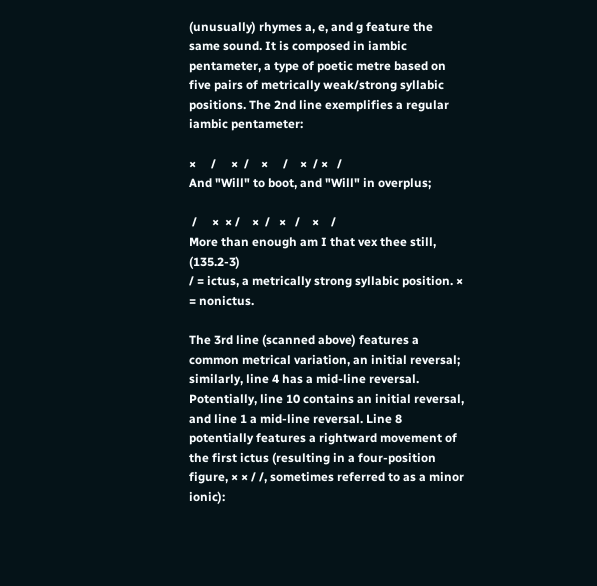(unusually) rhymes a, e, and g feature the same sound. It is composed in iambic pentameter, a type of poetic metre based on five pairs of metrically weak/strong syllabic positions. The 2nd line exemplifies a regular iambic pentameter:

×     /     ×  /    ×     /    ×  / ×   /
And "Will" to boot, and "Will" in overplus;

 /     ×  × /    ×  /   ×   /    ×    /
More than enough am I that vex thee still, (135.2-3)
/ = ictus, a metrically strong syllabic position. × = nonictus.

The 3rd line (scanned above) features a common metrical variation, an initial reversal; similarly, line 4 has a mid-line reversal. Potentially, line 10 contains an initial reversal, and line 1 a mid-line reversal. Line 8 potentially features a rightward movement of the first ictus (resulting in a four-position figure, × × / /, sometimes referred to as a minor ionic):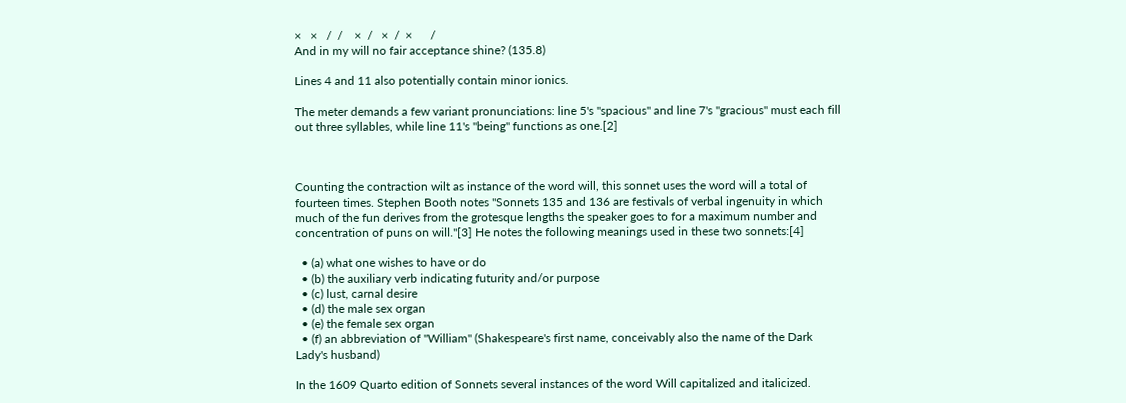×   ×   /  /    ×  /   ×  /  ×      /
And in my will no fair acceptance shine? (135.8)

Lines 4 and 11 also potentially contain minor ionics.

The meter demands a few variant pronunciations: line 5's "spacious" and line 7's "gracious" must each fill out three syllables, while line 11's "being" functions as one.[2]



Counting the contraction wilt as instance of the word will, this sonnet uses the word will a total of fourteen times. Stephen Booth notes "Sonnets 135 and 136 are festivals of verbal ingenuity in which much of the fun derives from the grotesque lengths the speaker goes to for a maximum number and concentration of puns on will."[3] He notes the following meanings used in these two sonnets:[4]

  • (a) what one wishes to have or do
  • (b) the auxiliary verb indicating futurity and/or purpose
  • (c) lust, carnal desire
  • (d) the male sex organ
  • (e) the female sex organ
  • (f) an abbreviation of "William" (Shakespeare's first name, conceivably also the name of the Dark Lady's husband)

In the 1609 Quarto edition of Sonnets several instances of the word Will capitalized and italicized.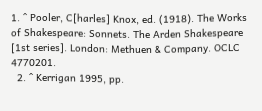1. ^ Pooler, C[harles] Knox, ed. (1918). The Works of Shakespeare: Sonnets. The Arden Shakespeare [1st series]. London: Methuen & Company. OCLC 4770201.
  2. ^ Kerrigan 1995, pp.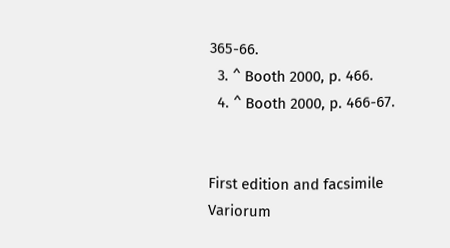365-66.
  3. ^ Booth 2000, p. 466.
  4. ^ Booth 2000, p. 466-67.


First edition and facsimile
Variorum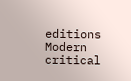editions
Modern critical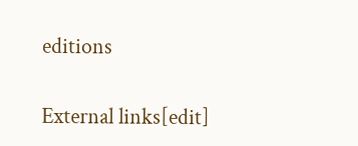editions

External links[edit]